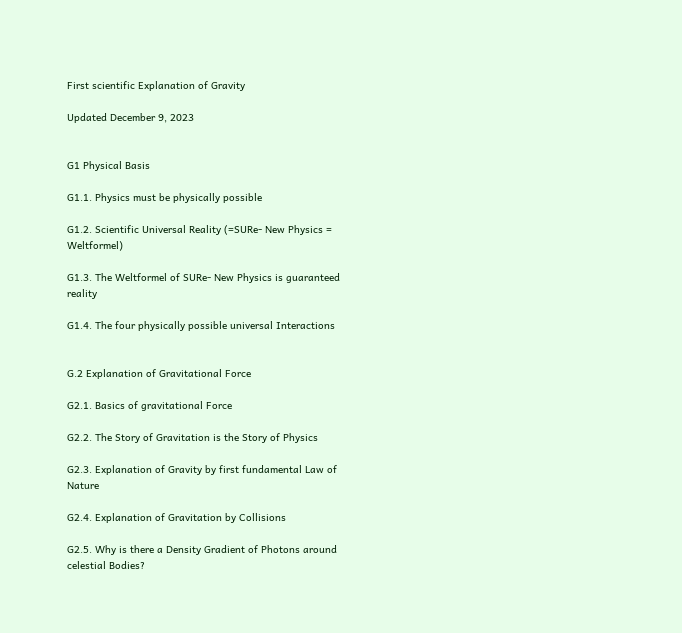First scientific Explanation of Gravity

Updated December 9, 2023


G1 Physical Basis

G1.1. Physics must be physically possible

G1.2. Scientific Universal Reality (=SURe- New Physics = Weltformel)

G1.3. The Weltformel of SURe- New Physics is guaranteed reality

G1.4. The four physically possible universal Interactions


G.2 Explanation of Gravitational Force

G2.1. Basics of gravitational Force

G2.2. The Story of Gravitation is the Story of Physics

G2.3. Explanation of Gravity by first fundamental Law of Nature

G2.4. Explanation of Gravitation by Collisions

G2.5. Why is there a Density Gradient of Photons around celestial Bodies?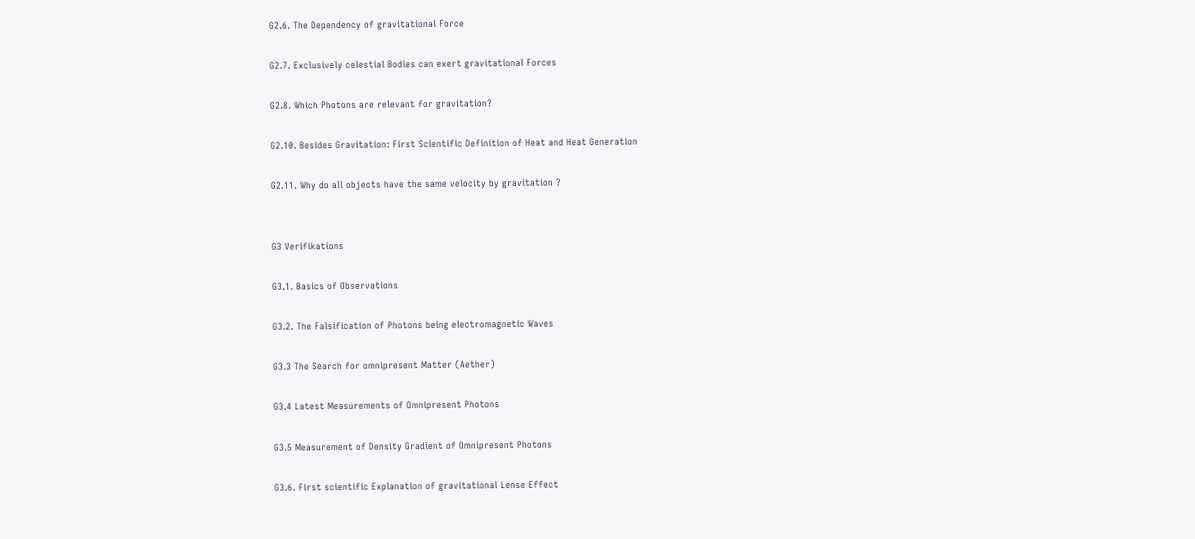G2.6. The Dependency of gravitational Force

G2.7. Exclusively celestial Bodies can exert gravitational Forces

G2.8. Which Photons are relevant for gravitation?

G2.10. Besides Gravitation: First Scientific Definition of Heat and Heat Generation

G2.11. Why do all objects have the same velocity by gravitation ?


G3 Verifikations

G3.1. Basics of Observations

G3.2. The Falsification of Photons being electromagnetic Waves

G3.3 The Search for omnipresent Matter (Aether)

G3.4 Latest Measurements of Omnipresent Photons

G3.5 Measurement of Density Gradient of Omnipresent Photons

G3.6. First scientific Explanation of gravitational Lense Effect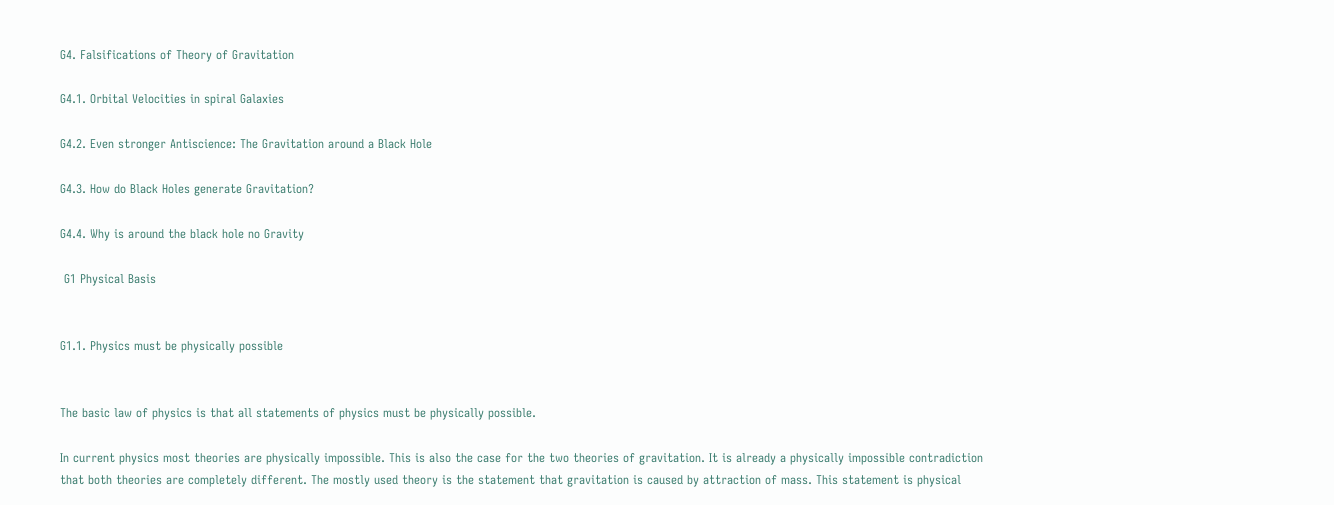G4. Falsifications of Theory of Gravitation

G4.1. Orbital Velocities in spiral Galaxies

G4.2. Even stronger Antiscience: The Gravitation around a Black Hole

G4.3. How do Black Holes generate Gravitation?

G4.4. Why is around the black hole no Gravity

 G1 Physical Basis


G1.1. Physics must be physically possible


The basic law of physics is that all statements of physics must be physically possible.

In current physics most theories are physically impossible. This is also the case for the two theories of gravitation. It is already a physically impossible contradiction that both theories are completely different. The mostly used theory is the statement that gravitation is caused by attraction of mass. This statement is physical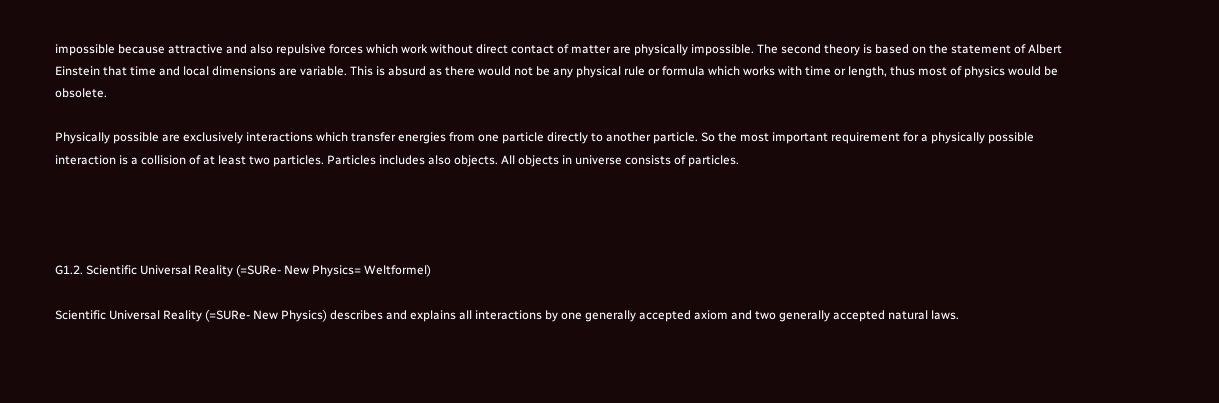impossible because attractive and also repulsive forces which work without direct contact of matter are physically impossible. The second theory is based on the statement of Albert Einstein that time and local dimensions are variable. This is absurd as there would not be any physical rule or formula which works with time or length, thus most of physics would be obsolete.

Physically possible are exclusively interactions which transfer energies from one particle directly to another particle. So the most important requirement for a physically possible interaction is a collision of at least two particles. Particles includes also objects. All objects in universe consists of particles.




G1.2. Scientific Universal Reality (=SURe- New Physics= Weltformel)

Scientific Universal Reality (=SURe- New Physics) describes and explains all interactions by one generally accepted axiom and two generally accepted natural laws.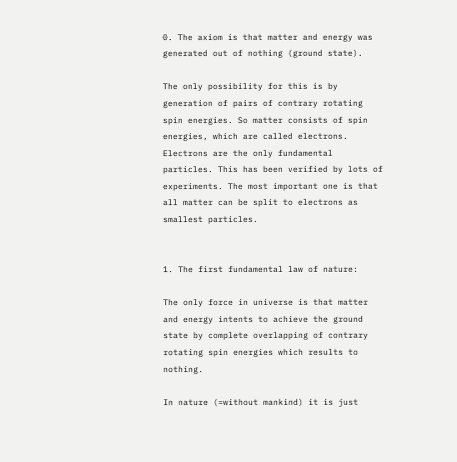0. The axiom is that matter and energy was generated out of nothing (ground state).

The only possibility for this is by generation of pairs of contrary rotating spin energies. So matter consists of spin energies, which are called electrons. Electrons are the only fundamental particles. This has been verified by lots of experiments. The most important one is that all matter can be split to electrons as smallest particles.


1. The first fundamental law of nature:

The only force in universe is that matter and energy intents to achieve the ground state by complete overlapping of contrary rotating spin energies which results to nothing.

In nature (=without mankind) it is just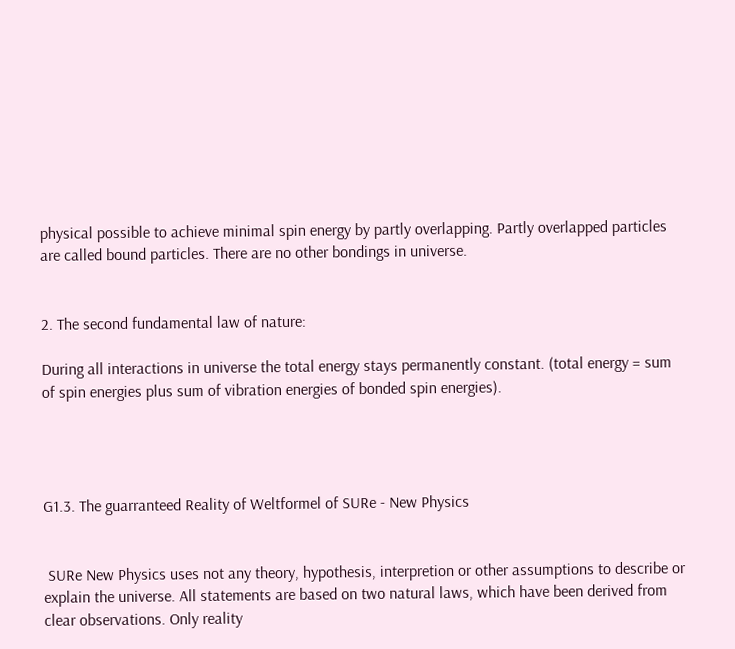physical possible to achieve minimal spin energy by partly overlapping. Partly overlapped particles are called bound particles. There are no other bondings in universe.


2. The second fundamental law of nature:

During all interactions in universe the total energy stays permanently constant. (total energy = sum of spin energies plus sum of vibration energies of bonded spin energies).




G1.3. The guarranteed Reality of Weltformel of SURe - New Physics


 SURe New Physics uses not any theory, hypothesis, interpretion or other assumptions to describe or explain the universe. All statements are based on two natural laws, which have been derived from clear observations. Only reality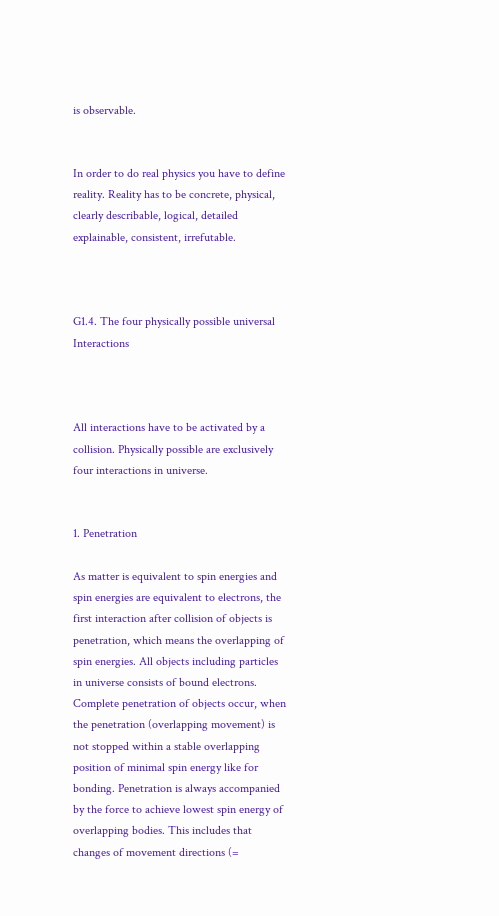is observable.


In order to do real physics you have to define reality. Reality has to be concrete, physical, clearly describable, logical, detailed explainable, consistent, irrefutable.



G1.4. The four physically possible universal Interactions



All interactions have to be activated by a collision. Physically possible are exclusively four interactions in universe.


1. Penetration

As matter is equivalent to spin energies and spin energies are equivalent to electrons, the first interaction after collision of objects is penetration, which means the overlapping of spin energies. All objects including particles in universe consists of bound electrons. Complete penetration of objects occur, when the penetration (overlapping movement) is not stopped within a stable overlapping position of minimal spin energy like for bonding. Penetration is always accompanied by the force to achieve lowest spin energy of overlapping bodies. This includes that changes of movement directions (=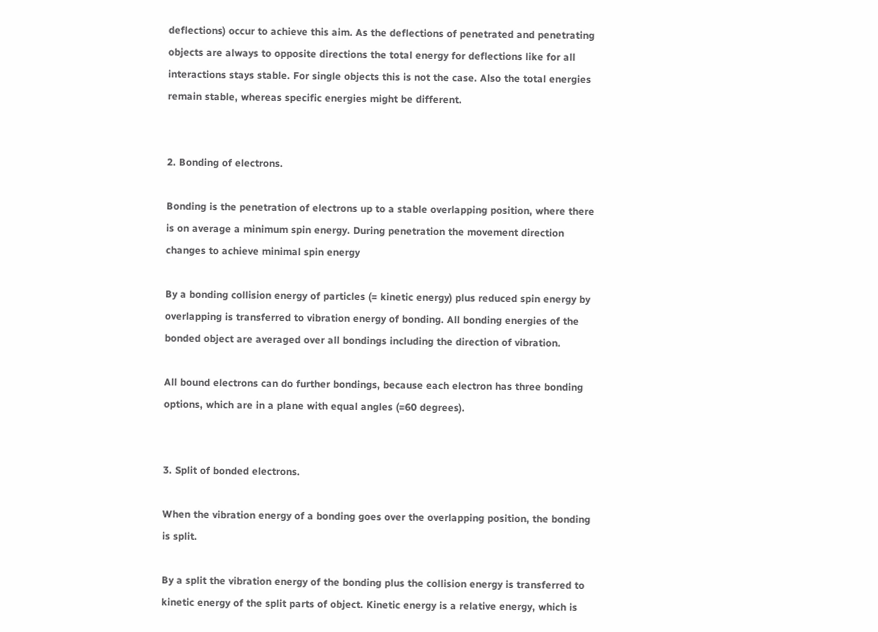deflections) occur to achieve this aim. As the deflections of penetrated and penetrating objects are always to opposite directions the total energy for deflections like for all interactions stays stable. For single objects this is not the case. Also the total energies remain stable, whereas specific energies might be different.


2. Bonding of electrons.

Bonding is the penetration of electrons up to a stable overlapping position, where there is on average a minimum spin energy. During penetration the movement direction changes to achieve minimal spin energy

By a bonding collision energy of particles (= kinetic energy) plus reduced spin energy by overlapping is transferred to vibration energy of bonding. All bonding energies of the bonded object are averaged over all bondings including the direction of vibration.

All bound electrons can do further bondings, because each electron has three bonding options, which are in a plane with equal angles (=60 degrees).


3. Split of bonded electrons.

When the vibration energy of a bonding goes over the overlapping position, the bonding is split.

By a split the vibration energy of the bonding plus the collision energy is transferred to kinetic energy of the split parts of object. Kinetic energy is a relative energy, which is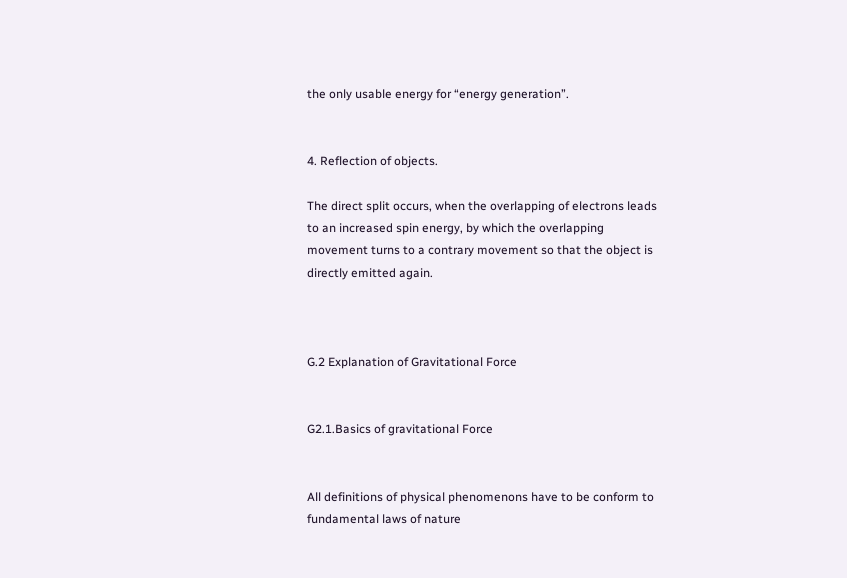the only usable energy for “energy generation”.


4. Reflection of objects.

The direct split occurs, when the overlapping of electrons leads to an increased spin energy, by which the overlapping movement turns to a contrary movement so that the object is directly emitted again.



G.2 Explanation of Gravitational Force


G2.1.Basics of gravitational Force


All definitions of physical phenomenons have to be conform to fundamental laws of nature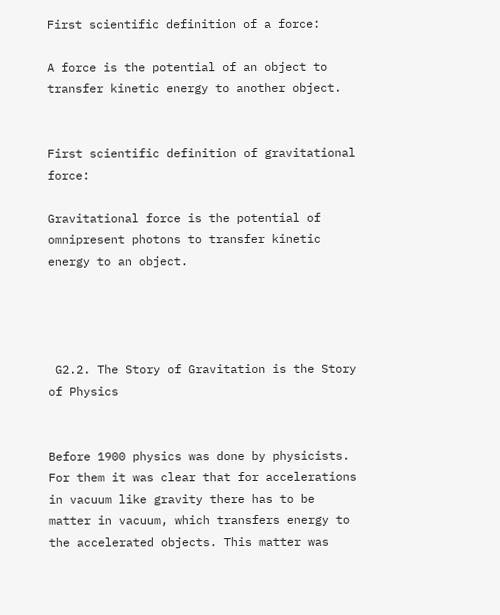First scientific definition of a force:

A force is the potential of an object to transfer kinetic energy to another object.


First scientific definition of gravitational force:

Gravitational force is the potential of omnipresent photons to transfer kinetic energy to an object.




 G2.2. The Story of Gravitation is the Story of Physics


Before 1900 physics was done by physicists. For them it was clear that for accelerations in vacuum like gravity there has to be matter in vacuum, which transfers energy to the accelerated objects. This matter was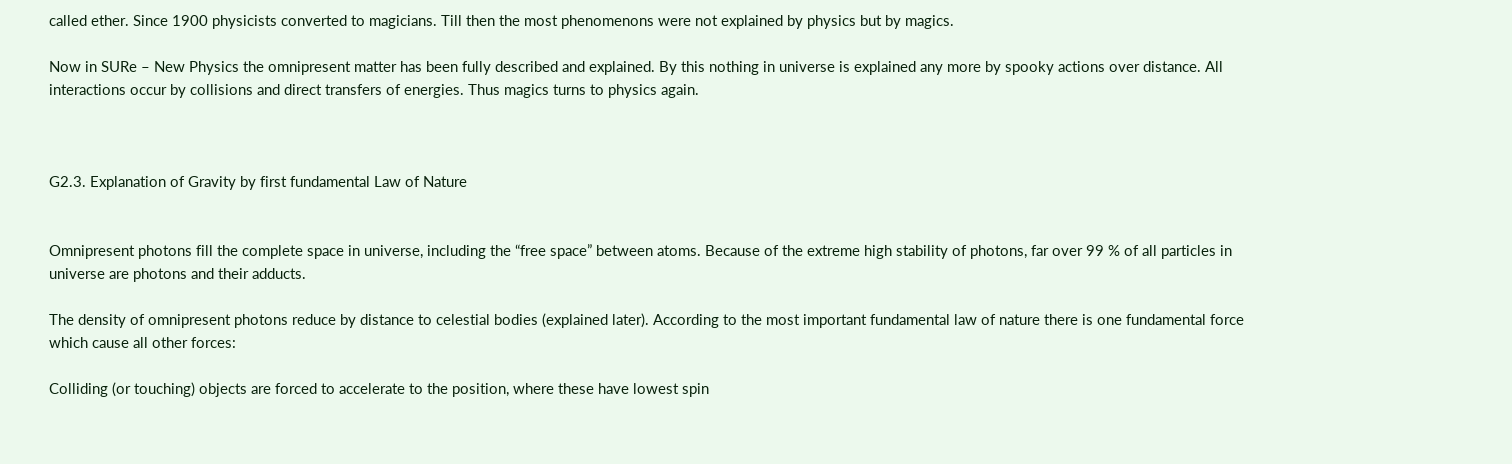called ether. Since 1900 physicists converted to magicians. Till then the most phenomenons were not explained by physics but by magics.

Now in SURe – New Physics the omnipresent matter has been fully described and explained. By this nothing in universe is explained any more by spooky actions over distance. All interactions occur by collisions and direct transfers of energies. Thus magics turns to physics again.



G2.3. Explanation of Gravity by first fundamental Law of Nature


Omnipresent photons fill the complete space in universe, including the “free space” between atoms. Because of the extreme high stability of photons, far over 99 % of all particles in universe are photons and their adducts.

The density of omnipresent photons reduce by distance to celestial bodies (explained later). According to the most important fundamental law of nature there is one fundamental force which cause all other forces:

Colliding (or touching) objects are forced to accelerate to the position, where these have lowest spin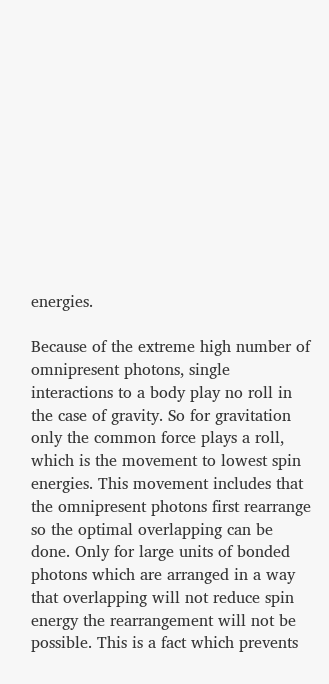energies.

Because of the extreme high number of omnipresent photons, single interactions to a body play no roll in the case of gravity. So for gravitation only the common force plays a roll, which is the movement to lowest spin energies. This movement includes that the omnipresent photons first rearrange so the optimal overlapping can be done. Only for large units of bonded photons which are arranged in a way that overlapping will not reduce spin energy the rearrangement will not be possible. This is a fact which prevents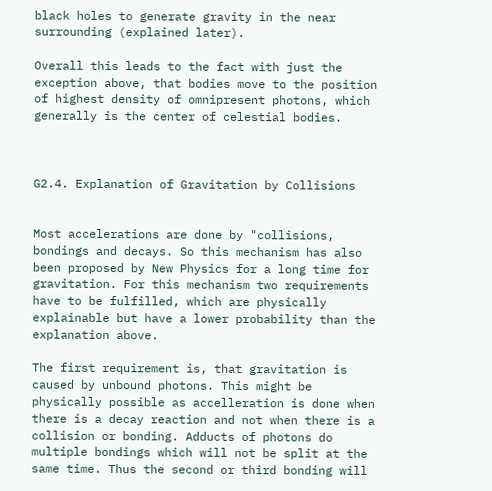black holes to generate gravity in the near surrounding (explained later).

Overall this leads to the fact with just the exception above, that bodies move to the position of highest density of omnipresent photons, which generally is the center of celestial bodies.



G2.4. Explanation of Gravitation by Collisions


Most accelerations are done by "collisions, bondings and decays. So this mechanism has also been proposed by New Physics for a long time for gravitation. For this mechanism two requirements have to be fulfilled, which are physically explainable but have a lower probability than the explanation above.

The first requirement is, that gravitation is caused by unbound photons. This might be physically possible as accelleration is done when there is a decay reaction and not when there is a collision or bonding. Adducts of photons do multiple bondings which will not be split at the same time. Thus the second or third bonding will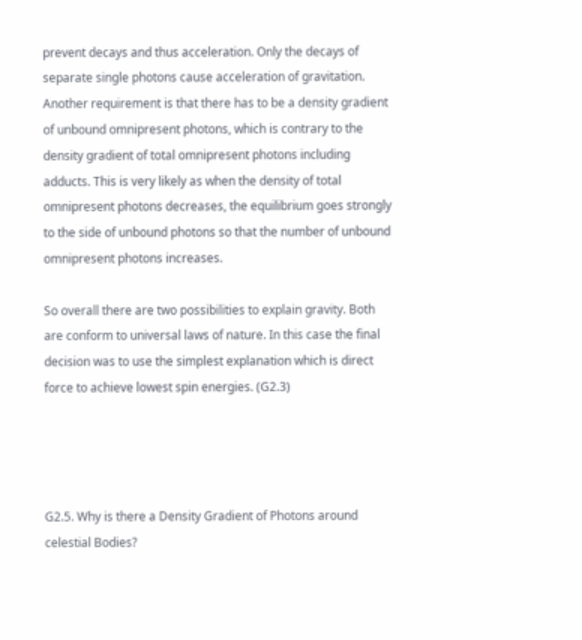prevent decays and thus acceleration. Only the decays of separate single photons cause acceleration of gravitation. Another requirement is that there has to be a density gradient of unbound omnipresent photons, which is contrary to the density gradient of total omnipresent photons including adducts. This is very likely as when the density of total omnipresent photons decreases, the equilibrium goes strongly to the side of unbound photons so that the number of unbound omnipresent photons increases.

So overall there are two possibilities to explain gravity. Both are conform to universal laws of nature. In this case the final decision was to use the simplest explanation which is direct force to achieve lowest spin energies. (G2.3)




G2.5. Why is there a Density Gradient of Photons around celestial Bodies?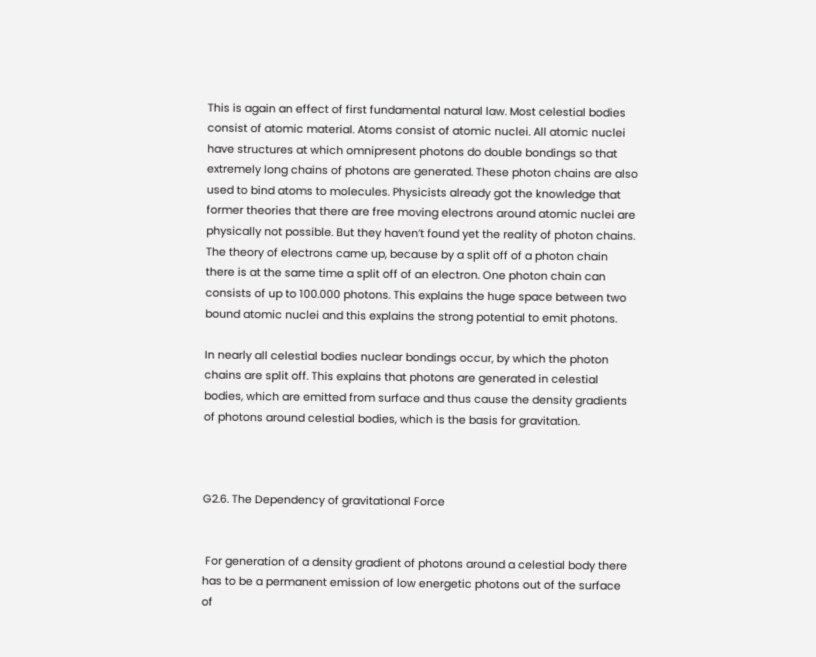This is again an effect of first fundamental natural law. Most celestial bodies consist of atomic material. Atoms consist of atomic nuclei. All atomic nuclei have structures at which omnipresent photons do double bondings so that extremely long chains of photons are generated. These photon chains are also used to bind atoms to molecules. Physicists already got the knowledge that former theories that there are free moving electrons around atomic nuclei are physically not possible. But they haven’t found yet the reality of photon chains. The theory of electrons came up, because by a split off of a photon chain there is at the same time a split off of an electron. One photon chain can consists of up to 100.000 photons. This explains the huge space between two bound atomic nuclei and this explains the strong potential to emit photons.

In nearly all celestial bodies nuclear bondings occur, by which the photon chains are split off. This explains that photons are generated in celestial bodies, which are emitted from surface and thus cause the density gradients of photons around celestial bodies, which is the basis for gravitation.



G2.6. The Dependency of gravitational Force


 For generation of a density gradient of photons around a celestial body there has to be a permanent emission of low energetic photons out of the surface of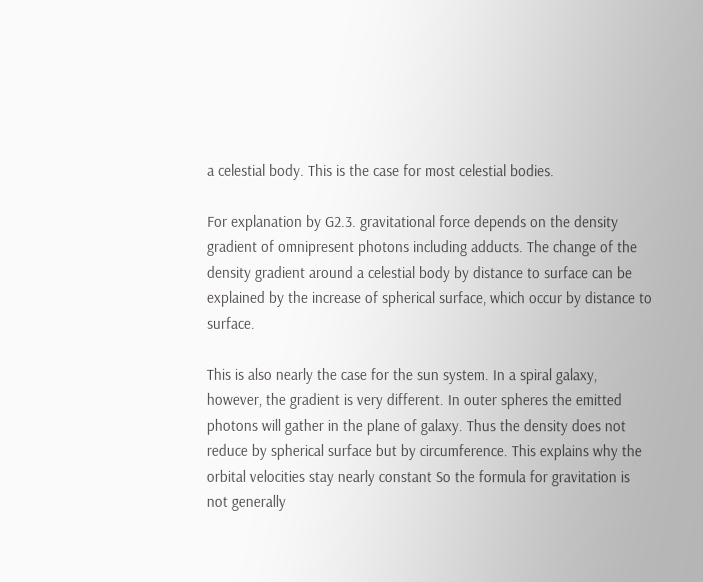a celestial body. This is the case for most celestial bodies.

For explanation by G2.3. gravitational force depends on the density gradient of omnipresent photons including adducts. The change of the density gradient around a celestial body by distance to surface can be explained by the increase of spherical surface, which occur by distance to surface.

This is also nearly the case for the sun system. In a spiral galaxy, however, the gradient is very different. In outer spheres the emitted photons will gather in the plane of galaxy. Thus the density does not reduce by spherical surface but by circumference. This explains why the orbital velocities stay nearly constant So the formula for gravitation is not generally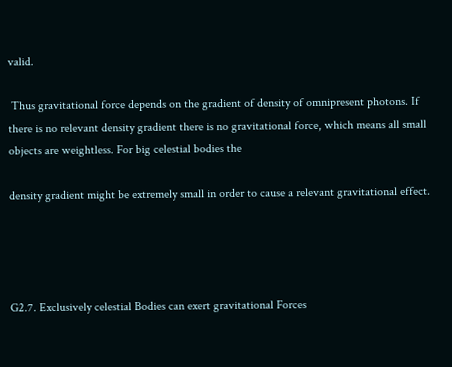valid.

 Thus gravitational force depends on the gradient of density of omnipresent photons. If there is no relevant density gradient there is no gravitational force, which means all small objects are weightless. For big celestial bodies the

density gradient might be extremely small in order to cause a relevant gravitational effect.




G2.7. Exclusively celestial Bodies can exert gravitational Forces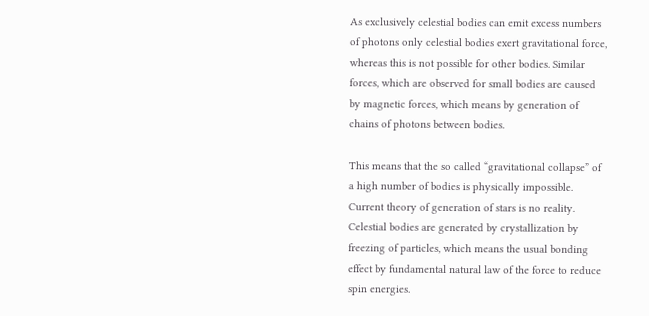As exclusively celestial bodies can emit excess numbers of photons only celestial bodies exert gravitational force, whereas this is not possible for other bodies. Similar forces, which are observed for small bodies are caused by magnetic forces, which means by generation of chains of photons between bodies.

This means that the so called “gravitational collapse” of a high number of bodies is physically impossible. Current theory of generation of stars is no reality. Celestial bodies are generated by crystallization by freezing of particles, which means the usual bonding effect by fundamental natural law of the force to reduce spin energies.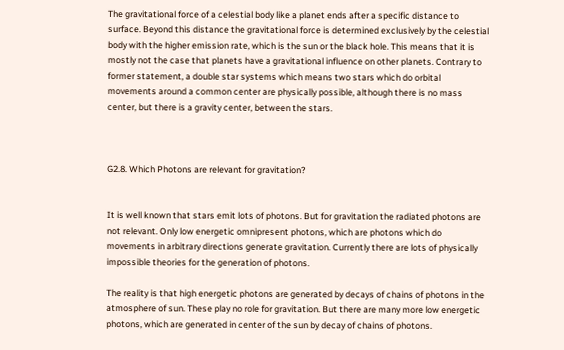The gravitational force of a celestial body like a planet ends after a specific distance to surface. Beyond this distance the gravitational force is determined exclusively by the celestial body with the higher emission rate, which is the sun or the black hole. This means that it is mostly not the case that planets have a gravitational influence on other planets. Contrary to former statement, a double star systems which means two stars which do orbital movements around a common center are physically possible, although there is no mass center, but there is a gravity center, between the stars.



G2.8. Which Photons are relevant for gravitation?


It is well known that stars emit lots of photons. But for gravitation the radiated photons are not relevant. Only low energetic omnipresent photons, which are photons which do movements in arbitrary directions generate gravitation. Currently there are lots of physically impossible theories for the generation of photons.

The reality is that high energetic photons are generated by decays of chains of photons in the atmosphere of sun. These play no role for gravitation. But there are many more low energetic photons, which are generated in center of the sun by decay of chains of photons.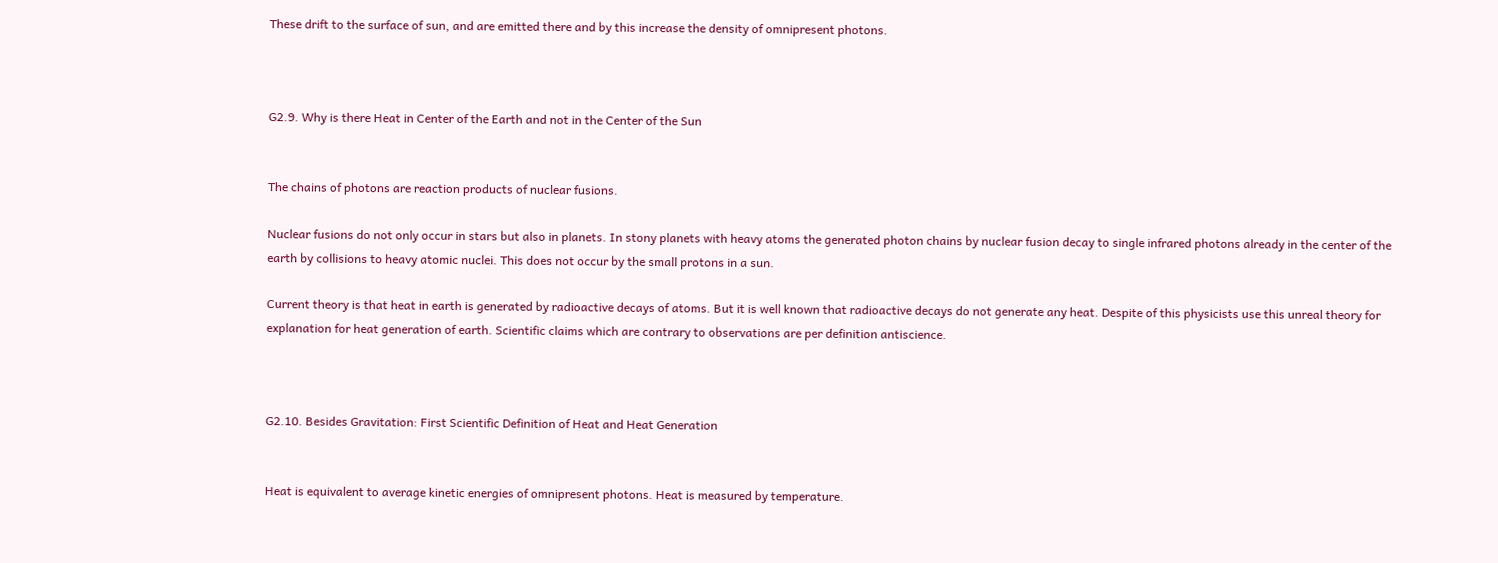These drift to the surface of sun, and are emitted there and by this increase the density of omnipresent photons.



G2.9. Why is there Heat in Center of the Earth and not in the Center of the Sun


The chains of photons are reaction products of nuclear fusions.

Nuclear fusions do not only occur in stars but also in planets. In stony planets with heavy atoms the generated photon chains by nuclear fusion decay to single infrared photons already in the center of the earth by collisions to heavy atomic nuclei. This does not occur by the small protons in a sun.

Current theory is that heat in earth is generated by radioactive decays of atoms. But it is well known that radioactive decays do not generate any heat. Despite of this physicists use this unreal theory for explanation for heat generation of earth. Scientific claims which are contrary to observations are per definition antiscience.



G2.10. Besides Gravitation: First Scientific Definition of Heat and Heat Generation


Heat is equivalent to average kinetic energies of omnipresent photons. Heat is measured by temperature.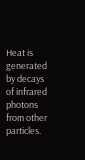Heat is generated by decays of infrared photons from other particles.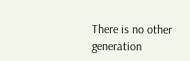There is no other generation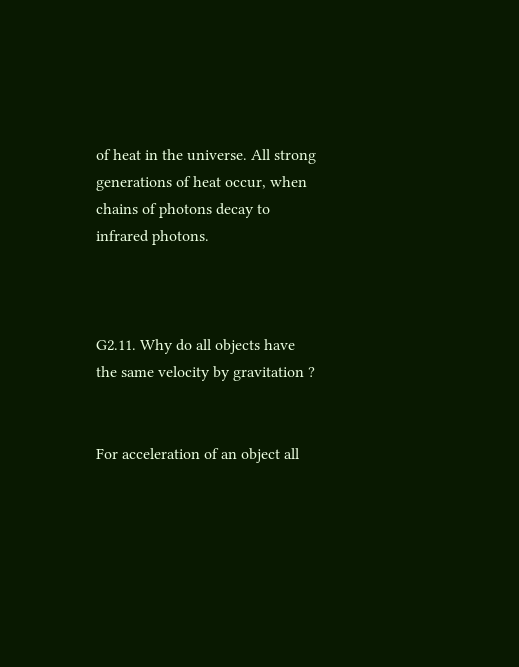of heat in the universe. All strong generations of heat occur, when chains of photons decay to infrared photons.



G2.11. Why do all objects have the same velocity by gravitation ?


For acceleration of an object all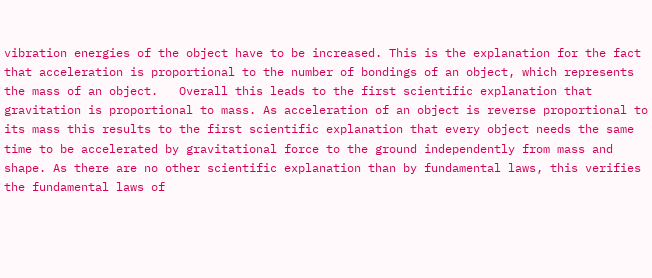vibration energies of the object have to be increased. This is the explanation for the fact that acceleration is proportional to the number of bondings of an object, which represents the mass of an object.   Overall this leads to the first scientific explanation that gravitation is proportional to mass. As acceleration of an object is reverse proportional to its mass this results to the first scientific explanation that every object needs the same time to be accelerated by gravitational force to the ground independently from mass and shape. As there are no other scientific explanation than by fundamental laws, this verifies the fundamental laws of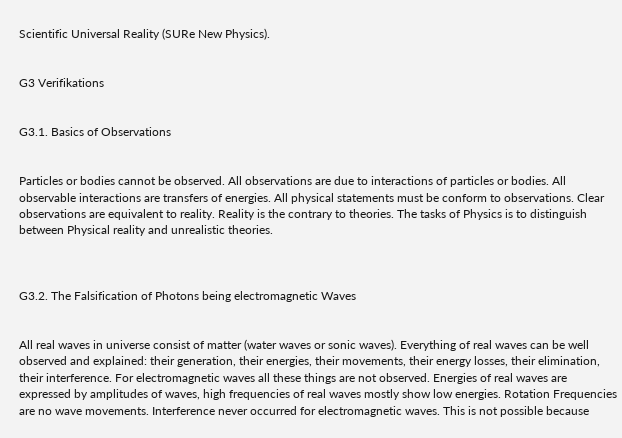Scientific Universal Reality (SURe New Physics).


G3 Verifikations


G3.1. Basics of Observations


Particles or bodies cannot be observed. All observations are due to interactions of particles or bodies. All observable interactions are transfers of energies. All physical statements must be conform to observations. Clear observations are equivalent to reality. Reality is the contrary to theories. The tasks of Physics is to distinguish between Physical reality and unrealistic theories.



G3.2. The Falsification of Photons being electromagnetic Waves


All real waves in universe consist of matter (water waves or sonic waves). Everything of real waves can be well observed and explained: their generation, their energies, their movements, their energy losses, their elimination, their interference. For electromagnetic waves all these things are not observed. Energies of real waves are expressed by amplitudes of waves, high frequencies of real waves mostly show low energies. Rotation Frequencies are no wave movements. Interference never occurred for electromagnetic waves. This is not possible because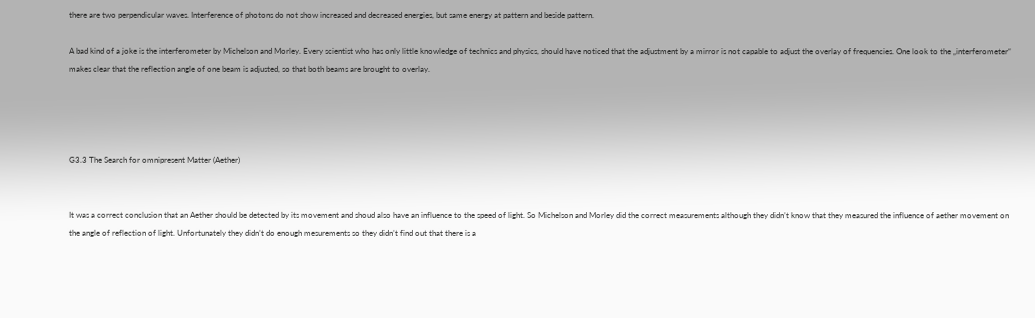there are two perpendicular waves. Interference of photons do not show increased and decreased energies, but same energy at pattern and beside pattern.

A bad kind of a joke is the interferometer by Michelson and Morley. Every scientist who has only little knowledge of technics and physics, should have noticed that the adjustment by a mirror is not capable to adjust the overlay of frequencies. One look to the „interferometer“ makes clear that the reflection angle of one beam is adjusted, so that both beams are brought to overlay.




G3.3 The Search for omnipresent Matter (Aether)


It was a correct conclusion that an Aether should be detected by its movement and shoud also have an influence to the speed of light. So Michelson and Morley did the correct measurements although they didn’t know that they measured the influence of aether movement on the angle of reflection of light. Unfortunately they didn’t do enough mesurements so they didn’t find out that there is a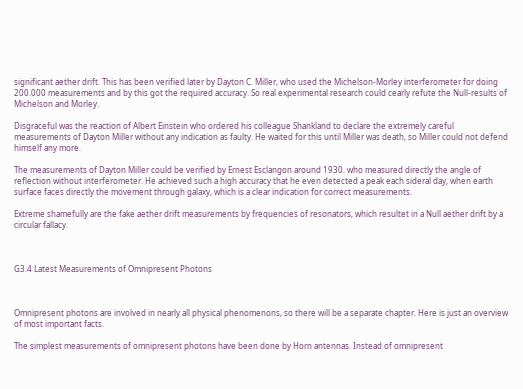significant aether drift. This has been verified later by Dayton C. Miller, who used the Michelson-Morley interferometer for doing 200.000 measurements and by this got the required accuracy. So real experimental research could cearly refute the Null-results of Michelson and Morley.

Disgraceful was the reaction of Albert Einstein who ordered his colleague Shankland to declare the extremely careful measurements of Dayton Miller without any indication as faulty. He waited for this until Miller was death, so Miller could not defend himself any more.

The measurements of Dayton Miller could be verified by Ernest Esclangon around 1930. who measured directly the angle of reflection without interferometer. He achieved such a high accuracy that he even detected a peak each sideral day, when earth surface faces directly the movement through galaxy, which is a clear indication for correct measurements.

Extreme shamefully are the fake aether drift measurements by frequencies of resonators, which resultet in a Null aether drift by a circular fallacy.



G3.4 Latest Measurements of Omnipresent Photons



Omnipresent photons are involved in nearly all physical phenomenons, so there will be a separate chapter. Here is just an overview of most important facts.

The simplest measurements of omnipresent photons have been done by Horn antennas. Instead of omnipresent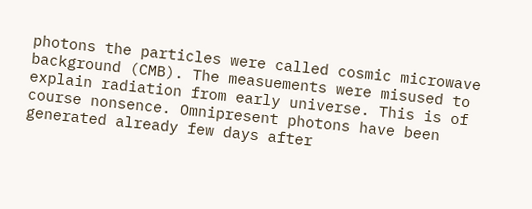photons the particles were called cosmic microwave background (CMB). The measuements were misused to explain radiation from early universe. This is of course nonsence. Omnipresent photons have been generated already few days after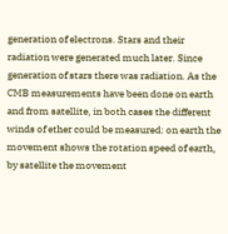generation of electrons. Stars and their radiation were generated much later. Since generation of stars there was radiation. As the CMB measurements have been done on earth and from satellite, in both cases the different winds of ether could be measured: on earth the movement shows the rotation speed of earth, by satellite the movement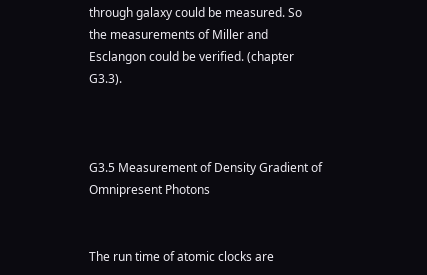through galaxy could be measured. So the measurements of Miller and Esclangon could be verified. (chapter G3.3).



G3.5 Measurement of Density Gradient of Omnipresent Photons


The run time of atomic clocks are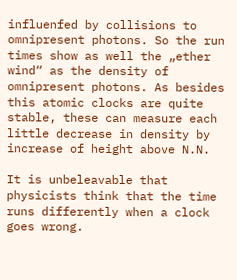influenfed by collisions to omnipresent photons. So the run times show as well the „ether wind“ as the density of omnipresent photons. As besides this atomic clocks are quite stable, these can measure each little decrease in density by increase of height above N.N.

It is unbeleavable that physicists think that the time runs differently when a clock goes wrong.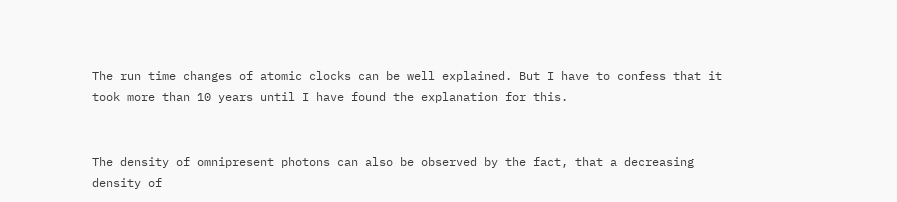The run time changes of atomic clocks can be well explained. But I have to confess that it took more than 10 years until I have found the explanation for this.


The density of omnipresent photons can also be observed by the fact, that a decreasing density of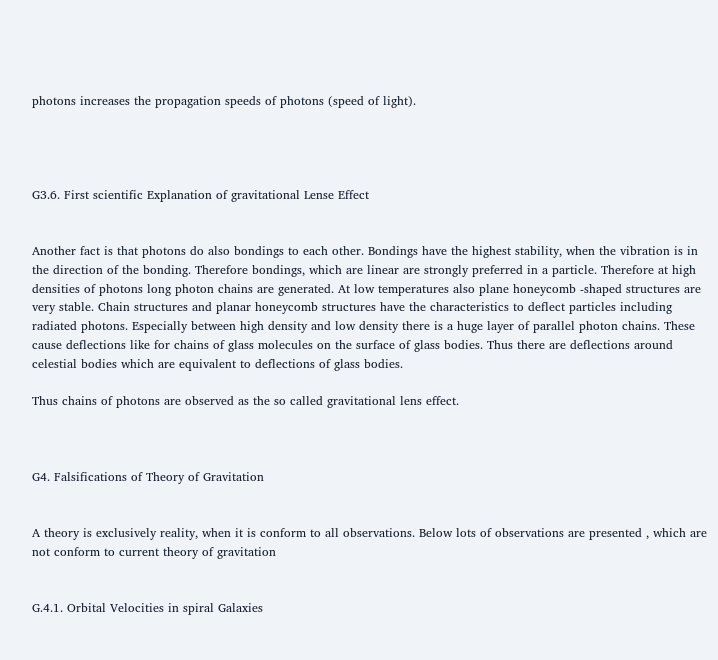photons increases the propagation speeds of photons (speed of light).




G3.6. First scientific Explanation of gravitational Lense Effect


Another fact is that photons do also bondings to each other. Bondings have the highest stability, when the vibration is in the direction of the bonding. Therefore bondings, which are linear are strongly preferred in a particle. Therefore at high densities of photons long photon chains are generated. At low temperatures also plane honeycomb -shaped structures are very stable. Chain structures and planar honeycomb structures have the characteristics to deflect particles including radiated photons. Especially between high density and low density there is a huge layer of parallel photon chains. These cause deflections like for chains of glass molecules on the surface of glass bodies. Thus there are deflections around celestial bodies which are equivalent to deflections of glass bodies.

Thus chains of photons are observed as the so called gravitational lens effect.



G4. Falsifications of Theory of Gravitation


A theory is exclusively reality, when it is conform to all observations. Below lots of observations are presented , which are not conform to current theory of gravitation


G.4.1. Orbital Velocities in spiral Galaxies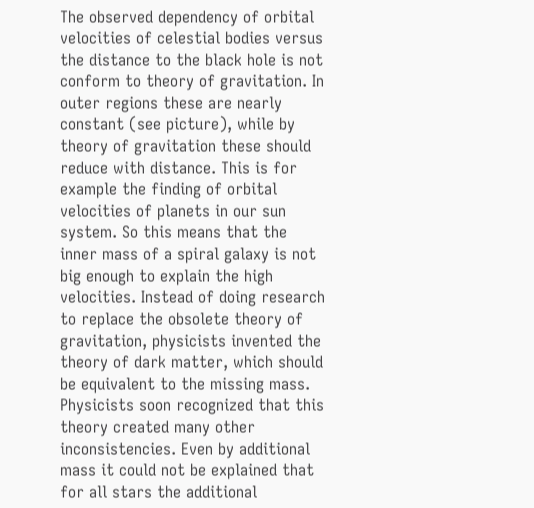The observed dependency of orbital velocities of celestial bodies versus the distance to the black hole is not conform to theory of gravitation. In outer regions these are nearly constant (see picture), while by theory of gravitation these should reduce with distance. This is for example the finding of orbital velocities of planets in our sun system. So this means that the inner mass of a spiral galaxy is not big enough to explain the high velocities. Instead of doing research to replace the obsolete theory of gravitation, physicists invented the theory of dark matter, which should be equivalent to the missing mass. Physicists soon recognized that this theory created many other inconsistencies. Even by additional mass it could not be explained that for all stars the additional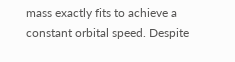mass exactly fits to achieve a constant orbital speed. Despite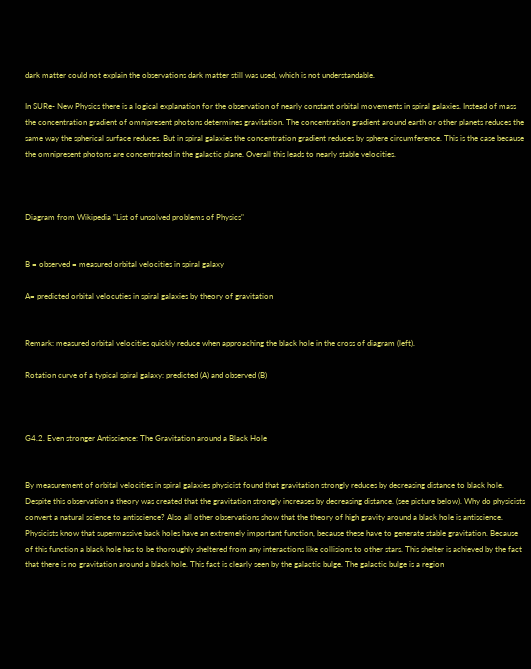dark matter could not explain the observations dark matter still was used, which is not understandable.

In SURe- New Physics there is a logical explanation for the observation of nearly constant orbital movements in spiral galaxies. Instead of mass the concentration gradient of omnipresent photons determines gravitation. The concentration gradient around earth or other planets reduces the same way the spherical surface reduces. But in spiral galaxies the concentration gradient reduces by sphere circumference. This is the case because the omnipresent photons are concentrated in the galactic plane. Overall this leads to nearly stable velocities.



Diagram from Wikipedia "List of unsolved problems of Physics"


B = observed = measured orbital velocities in spiral galaxy

A= predicted orbital velocuties in spiral galaxies by theory of gravitation


Remark: measured orbital velocities quickly reduce when approaching the black hole in the cross of diagram (left).

Rotation curve of a typical spiral galaxy: predicted (A) and observed (B)



G4.2. Even stronger Antiscience: The Gravitation around a Black Hole


By measurement of orbital velocities in spiral galaxies physicist found that gravitation strongly reduces by decreasing distance to black hole. Despite this observation a theory was created that the gravitation strongly increases by decreasing distance. (see picture below). Why do physicists convert a natural science to antiscience? Also all other observations show that the theory of high gravity around a black hole is antiscience. Physicists know that supermassive back holes have an extremely important function, because these have to generate stable gravitation. Because of this function a black hole has to be thoroughly sheltered from any interactions like collisions to other stars. This shelter is achieved by the fact that there is no gravitation around a black hole. This fact is clearly seen by the galactic bulge. The galactic bulge is a region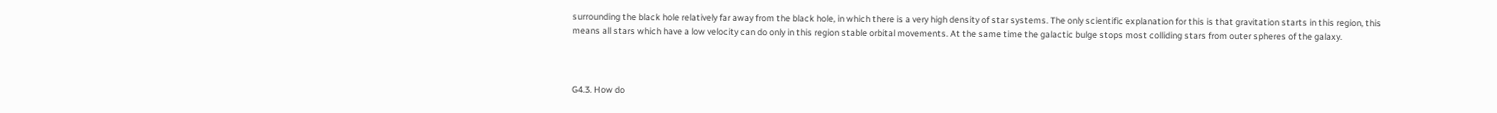surrounding the black hole relatively far away from the black hole, in which there is a very high density of star systems. The only scientific explanation for this is that gravitation starts in this region, this means all stars which have a low velocity can do only in this region stable orbital movements. At the same time the galactic bulge stops most colliding stars from outer spheres of the galaxy.



G4.3. How do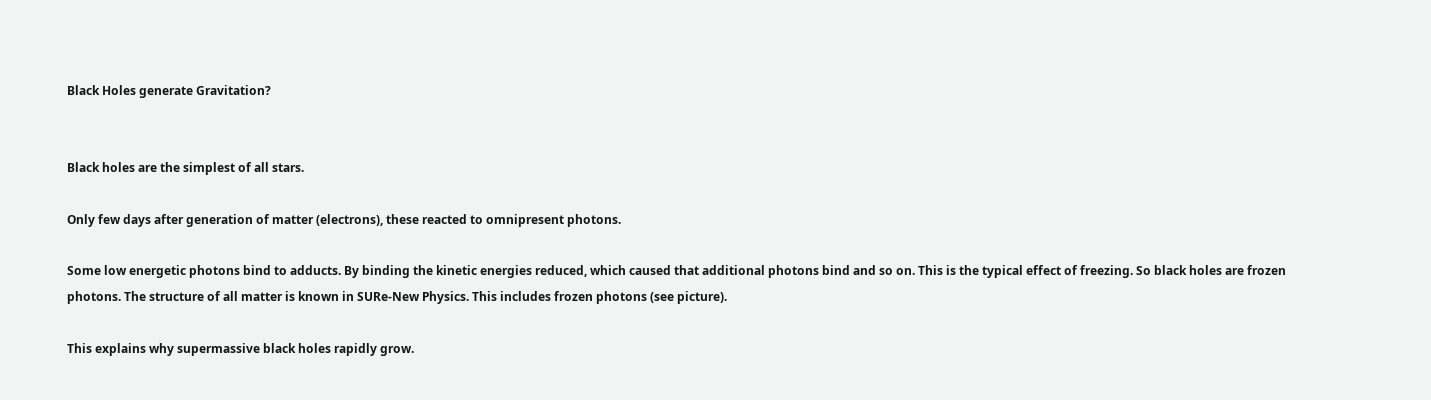Black Holes generate Gravitation?


Black holes are the simplest of all stars.

Only few days after generation of matter (electrons), these reacted to omnipresent photons.

Some low energetic photons bind to adducts. By binding the kinetic energies reduced, which caused that additional photons bind and so on. This is the typical effect of freezing. So black holes are frozen photons. The structure of all matter is known in SURe-New Physics. This includes frozen photons (see picture).

This explains why supermassive black holes rapidly grow.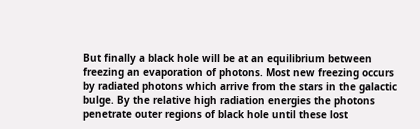But finally a black hole will be at an equilibrium between freezing an evaporation of photons. Most new freezing occurs by radiated photons which arrive from the stars in the galactic bulge. By the relative high radiation energies the photons penetrate outer regions of black hole until these lost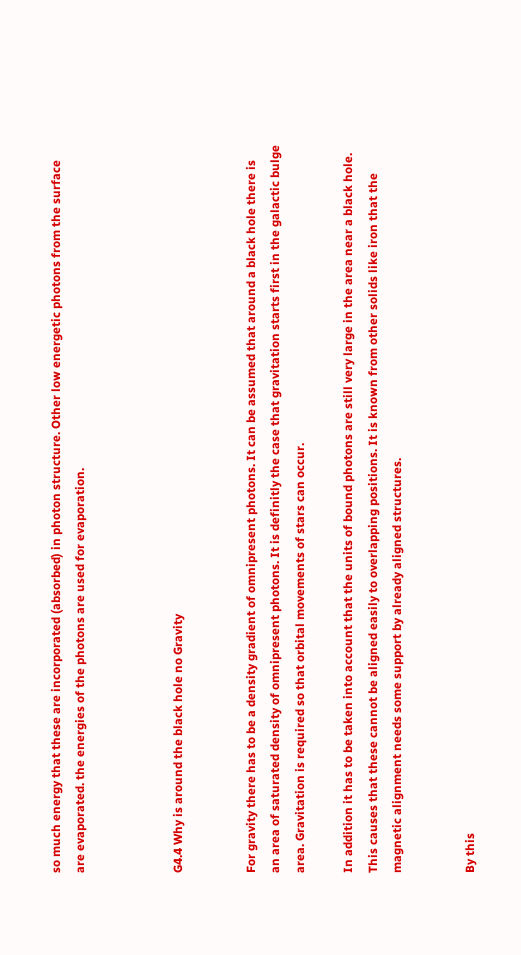so much energy that these are incorporated (absorbed) in photon structure. Other low energetic photons from the surface are evaporated. the energies of the photons are used for evaporation.



G4.4 Why is around the black hole no Gravity


For gravity there has to be a density gradient of omnipresent photons. It can be assumed that around a black hole there is an area of saturated density of omnipresent photons. It is definitly the case that gravitation starts first in the galactic bulge area. Gravitation is required so that orbital movements of stars can occur.

In addition it has to be taken into account that the units of bound photons are still very large in the area near a black hole. This causes that these cannot be aligned easily to overlapping positions. It is known from other solids like iron that the magnetic alignment needs some support by already aligned structures.


By this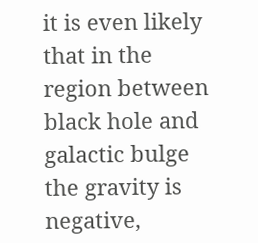it is even likely that in the region between black hole and galactic bulge the gravity is negative,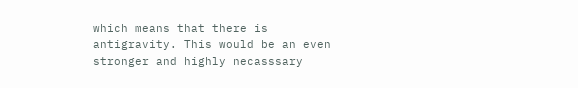which means that there is antigravity. This would be an even stronger and highly necasssary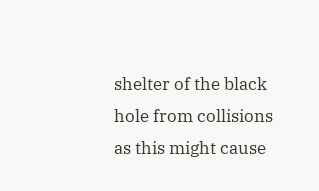shelter of the black hole from collisions as this might cause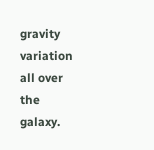gravity variation all over the galaxy.